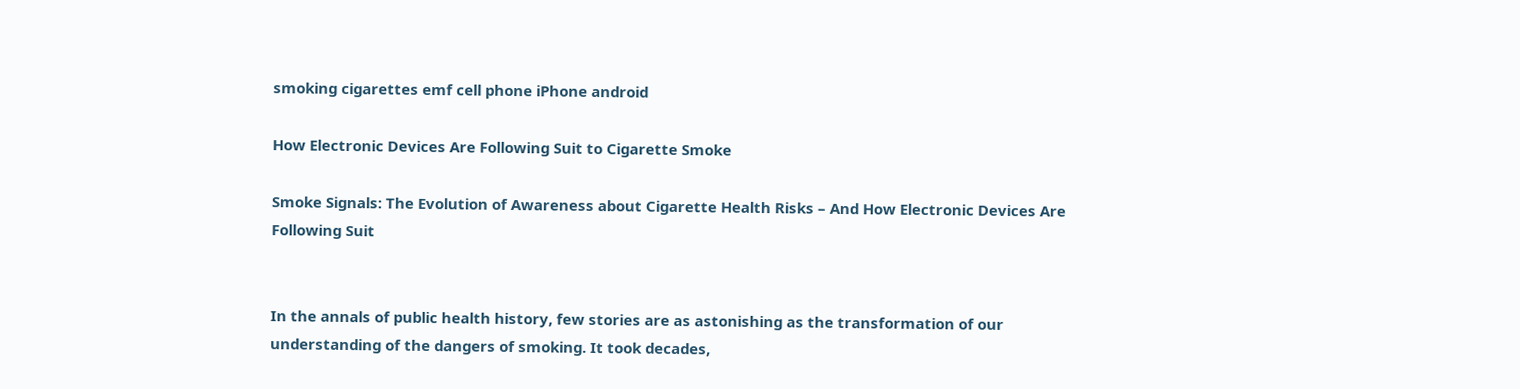smoking cigarettes emf cell phone iPhone android

How Electronic Devices Are Following Suit to Cigarette Smoke

Smoke Signals: The Evolution of Awareness about Cigarette Health Risks – And How Electronic Devices Are Following Suit


In the annals of public health history, few stories are as astonishing as the transformation of our understanding of the dangers of smoking. It took decades,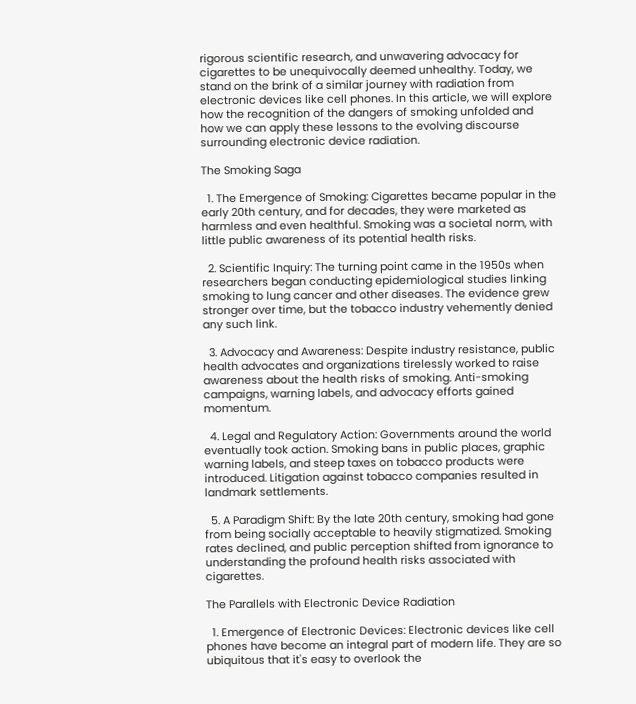rigorous scientific research, and unwavering advocacy for cigarettes to be unequivocally deemed unhealthy. Today, we stand on the brink of a similar journey with radiation from electronic devices like cell phones. In this article, we will explore how the recognition of the dangers of smoking unfolded and how we can apply these lessons to the evolving discourse surrounding electronic device radiation.

The Smoking Saga

  1. The Emergence of Smoking: Cigarettes became popular in the early 20th century, and for decades, they were marketed as harmless and even healthful. Smoking was a societal norm, with little public awareness of its potential health risks.

  2. Scientific Inquiry: The turning point came in the 1950s when researchers began conducting epidemiological studies linking smoking to lung cancer and other diseases. The evidence grew stronger over time, but the tobacco industry vehemently denied any such link.

  3. Advocacy and Awareness: Despite industry resistance, public health advocates and organizations tirelessly worked to raise awareness about the health risks of smoking. Anti-smoking campaigns, warning labels, and advocacy efforts gained momentum.

  4. Legal and Regulatory Action: Governments around the world eventually took action. Smoking bans in public places, graphic warning labels, and steep taxes on tobacco products were introduced. Litigation against tobacco companies resulted in landmark settlements.

  5. A Paradigm Shift: By the late 20th century, smoking had gone from being socially acceptable to heavily stigmatized. Smoking rates declined, and public perception shifted from ignorance to understanding the profound health risks associated with cigarettes.

The Parallels with Electronic Device Radiation

  1. Emergence of Electronic Devices: Electronic devices like cell phones have become an integral part of modern life. They are so ubiquitous that it's easy to overlook the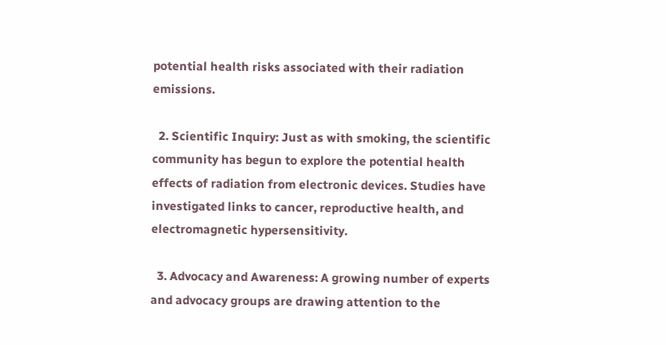potential health risks associated with their radiation emissions.

  2. Scientific Inquiry: Just as with smoking, the scientific community has begun to explore the potential health effects of radiation from electronic devices. Studies have investigated links to cancer, reproductive health, and electromagnetic hypersensitivity.

  3. Advocacy and Awareness: A growing number of experts and advocacy groups are drawing attention to the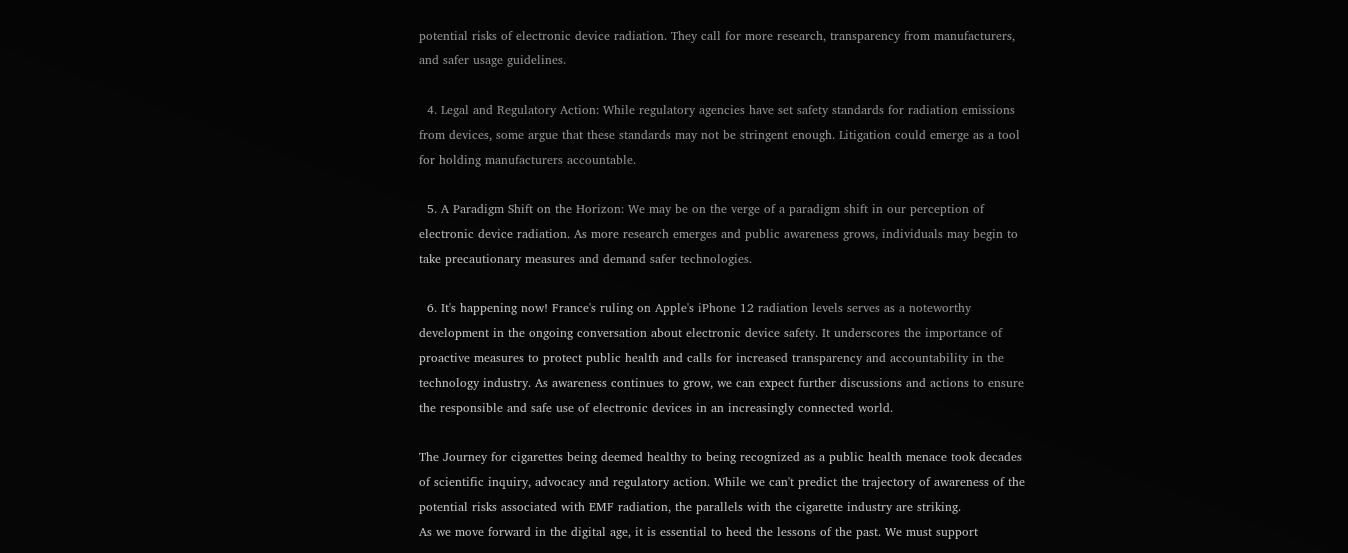potential risks of electronic device radiation. They call for more research, transparency from manufacturers, and safer usage guidelines.

  4. Legal and Regulatory Action: While regulatory agencies have set safety standards for radiation emissions from devices, some argue that these standards may not be stringent enough. Litigation could emerge as a tool for holding manufacturers accountable.

  5. A Paradigm Shift on the Horizon: We may be on the verge of a paradigm shift in our perception of electronic device radiation. As more research emerges and public awareness grows, individuals may begin to take precautionary measures and demand safer technologies.

  6. It's happening now! France's ruling on Apple's iPhone 12 radiation levels serves as a noteworthy development in the ongoing conversation about electronic device safety. It underscores the importance of proactive measures to protect public health and calls for increased transparency and accountability in the technology industry. As awareness continues to grow, we can expect further discussions and actions to ensure the responsible and safe use of electronic devices in an increasingly connected world.

The Journey for cigarettes being deemed healthy to being recognized as a public health menace took decades of scientific inquiry, advocacy and regulatory action. While we can't predict the trajectory of awareness of the potential risks associated with EMF radiation, the parallels with the cigarette industry are striking.
As we move forward in the digital age, it is essential to heed the lessons of the past. We must support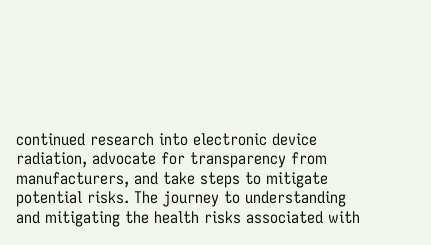continued research into electronic device radiation, advocate for transparency from manufacturers, and take steps to mitigate potential risks. The journey to understanding and mitigating the health risks associated with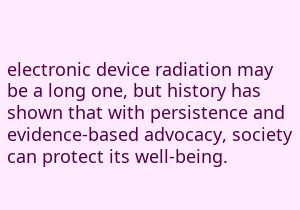electronic device radiation may be a long one, but history has shown that with persistence and evidence-based advocacy, society can protect its well-being.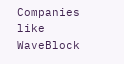Companies like WaveBlock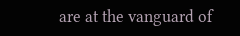are at the vanguard of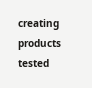creating products tested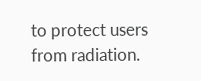to protect users from radiation.